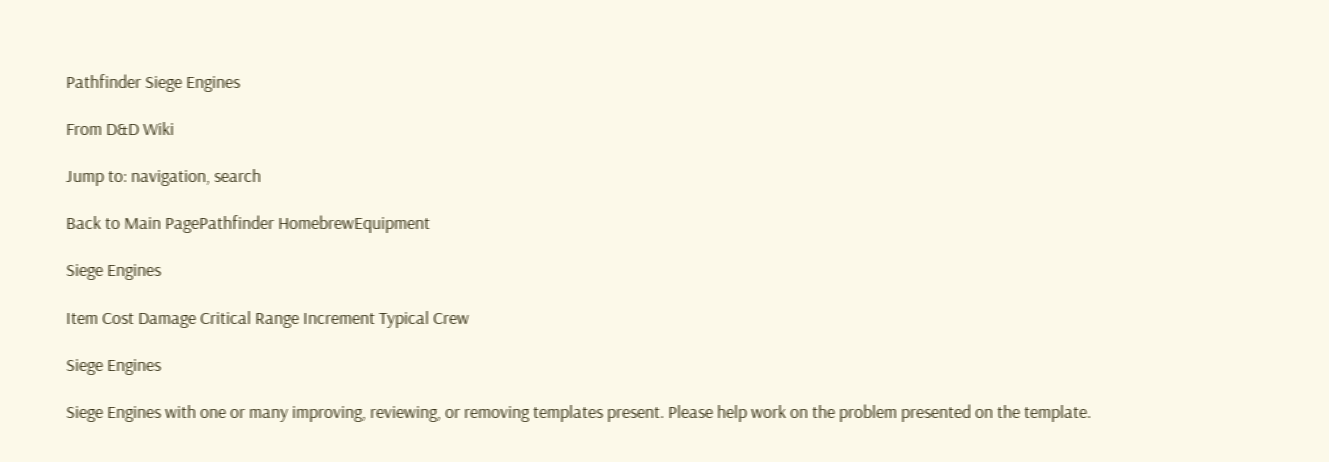Pathfinder Siege Engines

From D&D Wiki

Jump to: navigation, search

Back to Main PagePathfinder HomebrewEquipment

Siege Engines

Item Cost Damage Critical Range Increment Typical Crew

Siege Engines

Siege Engines with one or many improving, reviewing, or removing templates present. Please help work on the problem presented on the template.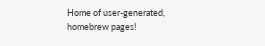Home of user-generated,
homebrew pages!